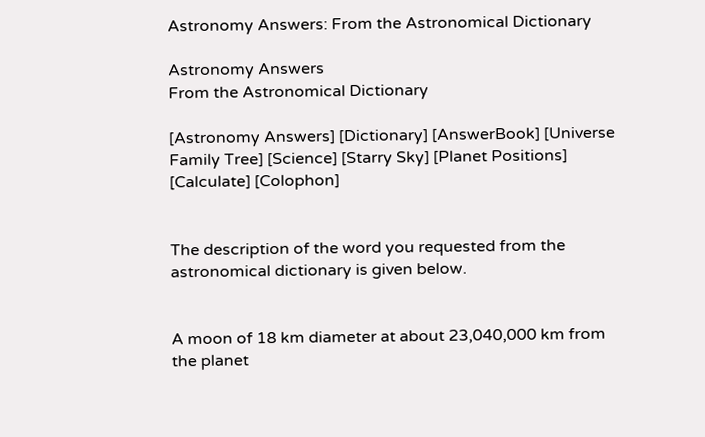Astronomy Answers: From the Astronomical Dictionary

Astronomy Answers
From the Astronomical Dictionary

[Astronomy Answers] [Dictionary] [AnswerBook] [Universe Family Tree] [Science] [Starry Sky] [Planet Positions] [Calculate] [Colophon]


The description of the word you requested from the astronomical dictionary is given below.


A moon of 18 km diameter at about 23,040,000 km from the planet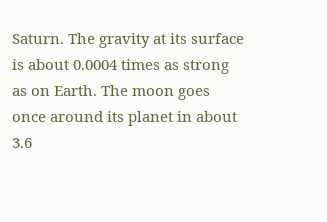Saturn. The gravity at its surface is about 0.0004 times as strong as on Earth. The moon goes once around its planet in about 3.6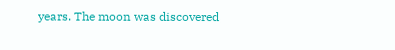years. The moon was discovered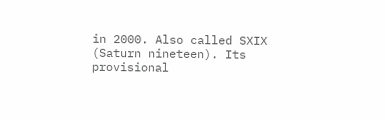in 2000. Also called SXIX (Saturn nineteen). Its provisional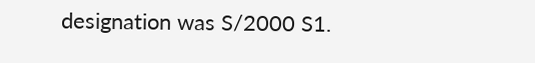designation was S/2000 S1.